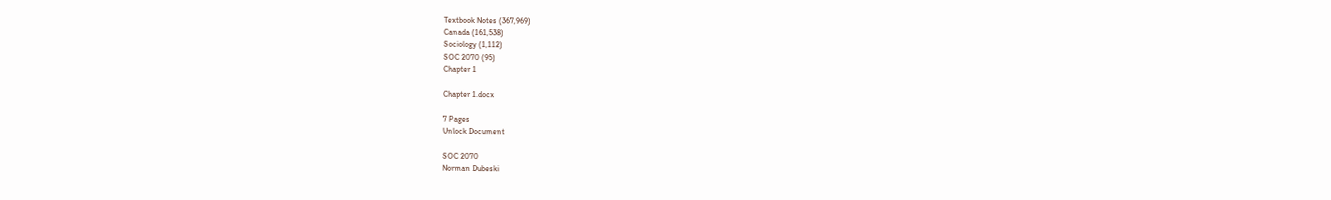Textbook Notes (367,969)
Canada (161,538)
Sociology (1,112)
SOC 2070 (95)
Chapter 1

Chapter 1.docx

7 Pages
Unlock Document

SOC 2070
Norman Dubeski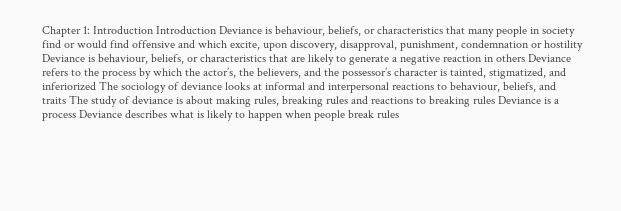Chapter 1: Introduction Introduction Deviance is behaviour, beliefs, or characteristics that many people in society find or would find offensive and which excite, upon discovery, disapproval, punishment, condemnation or hostility Deviance is behaviour, beliefs, or characteristics that are likely to generate a negative reaction in others Deviance refers to the process by which the actor’s, the believers, and the possessor’s character is tainted, stigmatized, and inferiorized The sociology of deviance looks at informal and interpersonal reactions to behaviour, beliefs, and traits The study of deviance is about making rules, breaking rules and reactions to breaking rules Deviance is a process Deviance describes what is likely to happen when people break rules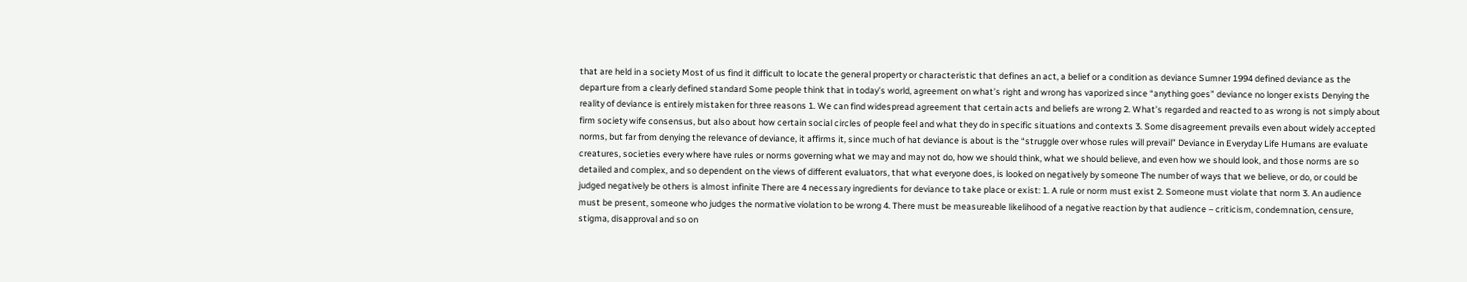that are held in a society Most of us find it difficult to locate the general property or characteristic that defines an act, a belief or a condition as deviance Sumner 1994 defined deviance as the departure from a clearly defined standard Some people think that in today’s world, agreement on what’s right and wrong has vaporized since “anything goes” deviance no longer exists Denying the reality of deviance is entirely mistaken for three reasons 1. We can find widespread agreement that certain acts and beliefs are wrong 2. What’s regarded and reacted to as wrong is not simply about firm society wife consensus, but also about how certain social circles of people feel and what they do in specific situations and contexts 3. Some disagreement prevails even about widely accepted norms, but far from denying the relevance of deviance, it affirms it, since much of hat deviance is about is the “struggle over whose rules will prevail” Deviance in Everyday Life Humans are evaluate creatures, societies every where have rules or norms governing what we may and may not do, how we should think, what we should believe, and even how we should look, and those norms are so detailed and complex, and so dependent on the views of different evaluators, that what everyone does, is looked on negatively by someone The number of ways that we believe, or do, or could be judged negatively be others is almost infinite There are 4 necessary ingredients for deviance to take place or exist: 1. A rule or norm must exist 2. Someone must violate that norm 3. An audience must be present, someone who judges the normative violation to be wrong 4. There must be measureable likelihood of a negative reaction by that audience – criticism, condemnation, censure, stigma, disapproval and so on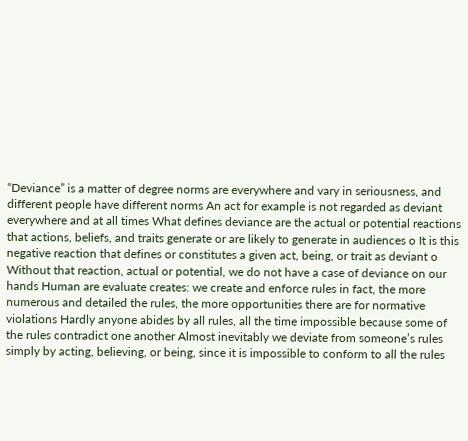“Deviance” is a matter of degree norms are everywhere and vary in seriousness, and different people have different norms An act for example is not regarded as deviant everywhere and at all times What defines deviance are the actual or potential reactions that actions, beliefs, and traits generate or are likely to generate in audiences o It is this negative reaction that defines or constitutes a given act, being, or trait as deviant o Without that reaction, actual or potential, we do not have a case of deviance on our hands Human are evaluate creates: we create and enforce rules in fact, the more numerous and detailed the rules, the more opportunities there are for normative violations Hardly anyone abides by all rules, all the time impossible because some of the rules contradict one another Almost inevitably we deviate from someone’s rules simply by acting, believing, or being, since it is impossible to conform to all the rules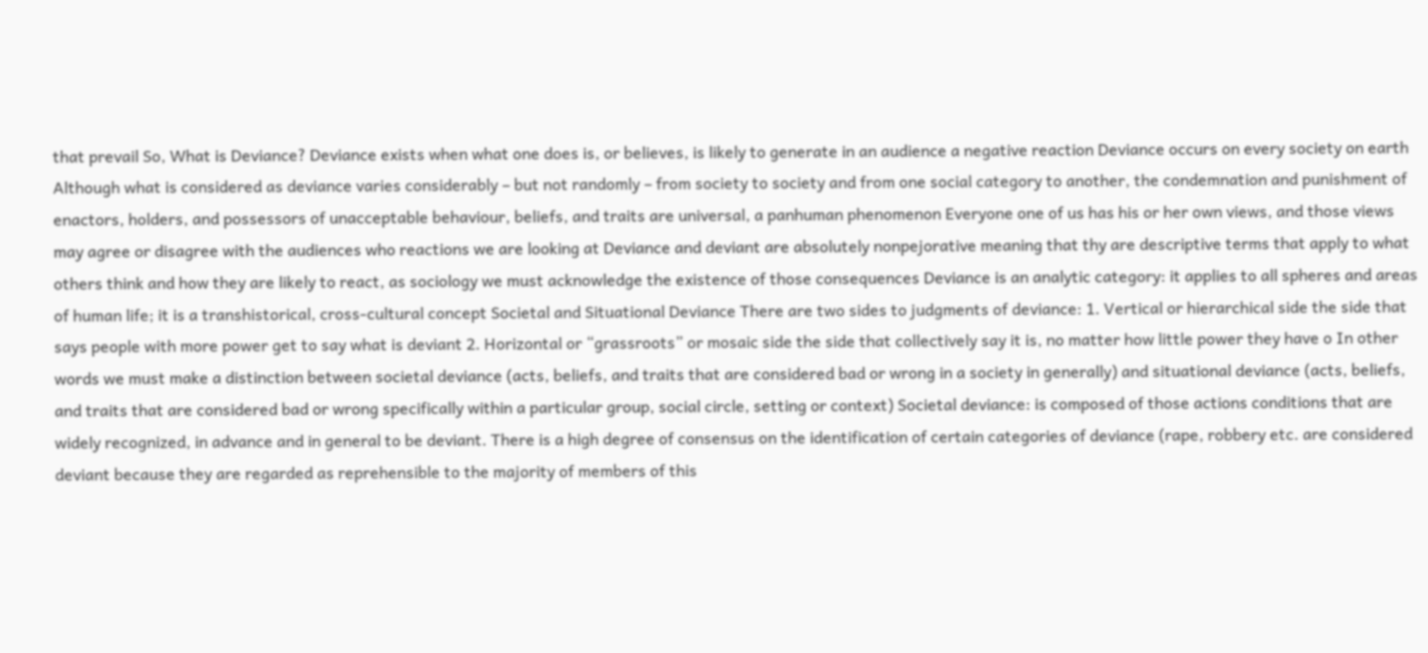that prevail So, What is Deviance? Deviance exists when what one does is, or believes, is likely to generate in an audience a negative reaction Deviance occurs on every society on earth Although what is considered as deviance varies considerably – but not randomly – from society to society and from one social category to another, the condemnation and punishment of enactors, holders, and possessors of unacceptable behaviour, beliefs, and traits are universal, a panhuman phenomenon Everyone one of us has his or her own views, and those views may agree or disagree with the audiences who reactions we are looking at Deviance and deviant are absolutely nonpejorative meaning that thy are descriptive terms that apply to what others think and how they are likely to react, as sociology we must acknowledge the existence of those consequences Deviance is an analytic category: it applies to all spheres and areas of human life; it is a transhistorical, cross-cultural concept Societal and Situational Deviance There are two sides to judgments of deviance: 1. Vertical or hierarchical side the side that says people with more power get to say what is deviant 2. Horizontal or “grassroots” or mosaic side the side that collectively say it is, no matter how little power they have o In other words we must make a distinction between societal deviance (acts, beliefs, and traits that are considered bad or wrong in a society in generally) and situational deviance (acts, beliefs, and traits that are considered bad or wrong specifically within a particular group, social circle, setting or context) Societal deviance: is composed of those actions conditions that are widely recognized, in advance and in general to be deviant. There is a high degree of consensus on the identification of certain categories of deviance (rape, robbery etc. are considered deviant because they are regarded as reprehensible to the majority of members of this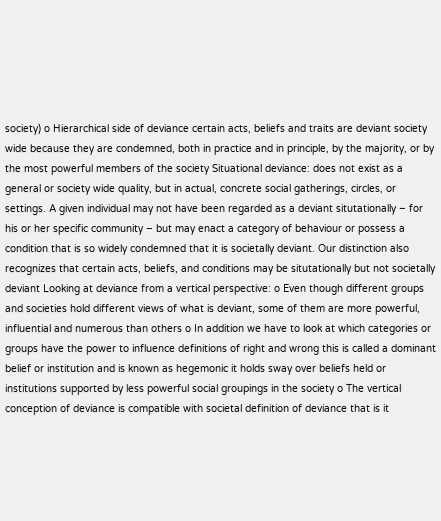society) o Hierarchical side of deviance certain acts, beliefs and traits are deviant society wide because they are condemned, both in practice and in principle, by the majority, or by the most powerful members of the society Situational deviance: does not exist as a general or society wide quality, but in actual, concrete social gatherings, circles, or settings. A given individual may not have been regarded as a deviant situtationally – for his or her specific community – but may enact a category of behaviour or possess a condition that is so widely condemned that it is societally deviant. Our distinction also recognizes that certain acts, beliefs, and conditions may be situtationally but not societally deviant Looking at deviance from a vertical perspective: o Even though different groups and societies hold different views of what is deviant, some of them are more powerful, influential and numerous than others o In addition we have to look at which categories or groups have the power to influence definitions of right and wrong this is called a dominant belief or institution and is known as hegemonic it holds sway over beliefs held or institutions supported by less powerful social groupings in the society o The vertical conception of deviance is compatible with societal definition of deviance that is it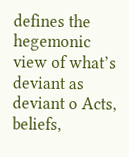defines the hegemonic view of what’s deviant as deviant o Acts, beliefs,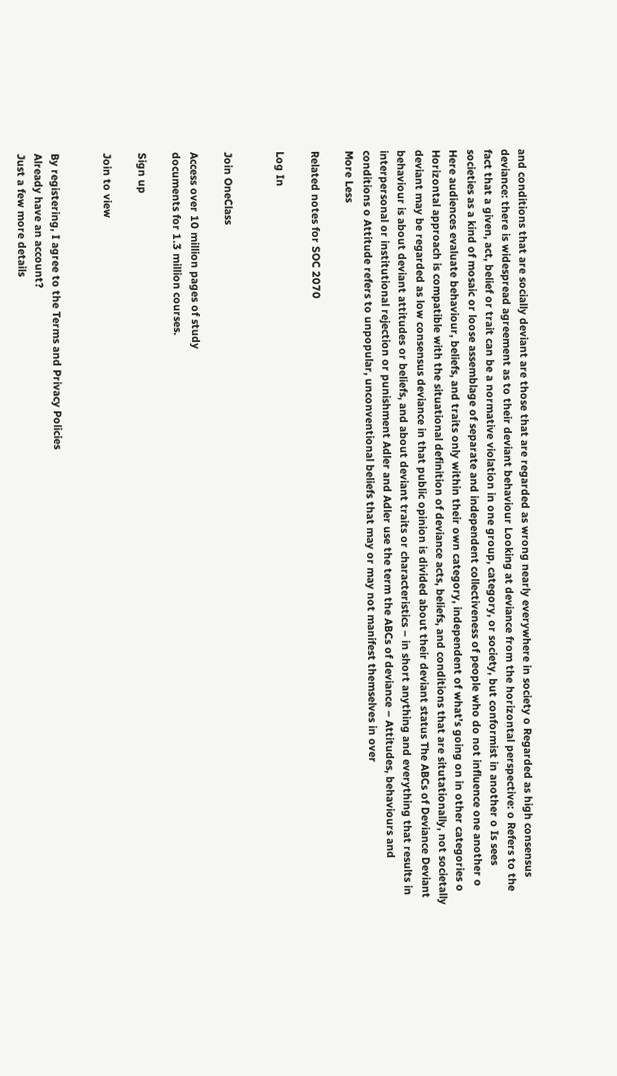and conditions that are socially deviant are those that are regarded as wrong nearly everywhere in society o Regarded as high consensus deviance: there is widespread agreement as to their deviant behaviour Looking at deviance from the horizontal perspective: o Refers to the fact that a given, act, belief or trait can be a normative violation in one group, category, or society, but conformist in another o Is sees societies as a kind of mosaic or loose assemblage of separate and independent collectiveness of people who do not influence one another o Here audiences evaluate behaviour, beliefs, and traits only within their own category, independent of what’s going on in other categories o Horizontal approach is compatible with the situational definition of deviance acts, beliefs, and conditions that are situtationally, not societally deviant may be regarded as low consensus deviance in that public opinion is divided about their deviant status The ABCs of Deviance Deviant behaviour is about deviant attitudes or beliefs, and about deviant traits or characteristics – in short anything and everything that results in interpersonal or institutional rejection or punishment Adler and Adler use the term the ABCs of deviance – Attitudes, behaviours and conditions o Attitude refers to unpopular, unconventional beliefs that may or may not manifest themselves in over
More Less

Related notes for SOC 2070

Log In


Join OneClass

Access over 10 million pages of study
documents for 1.3 million courses.

Sign up

Join to view


By registering, I agree to the Terms and Privacy Policies
Already have an account?
Just a few more details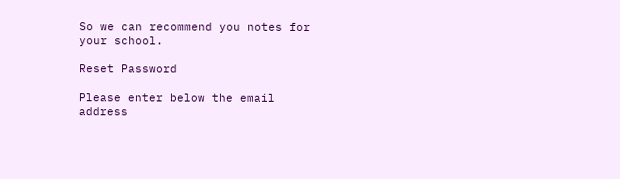So we can recommend you notes for your school.

Reset Password

Please enter below the email address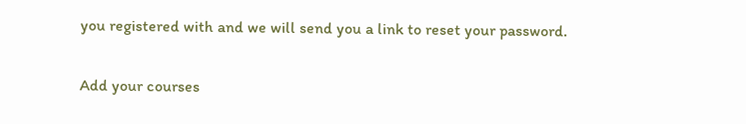you registered with and we will send you a link to reset your password.

Add your courses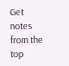Get notes from the top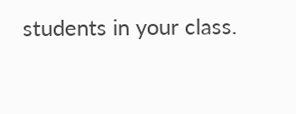students in your class.